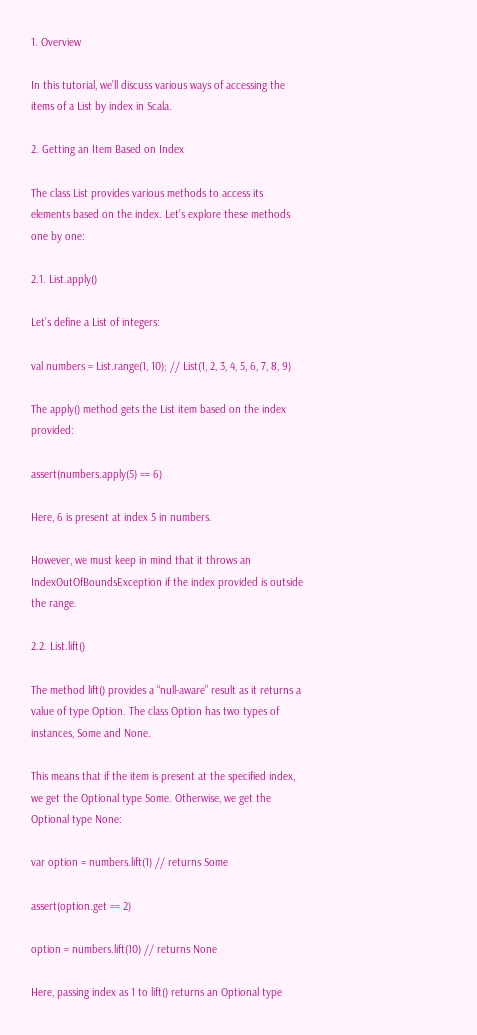1. Overview

In this tutorial, we’ll discuss various ways of accessing the items of a List by index in Scala.

2. Getting an Item Based on Index

The class List provides various methods to access its elements based on the index. Let’s explore these methods one by one:

2.1. List.apply()

Let’s define a List of integers:

val numbers = List.range(1, 10); // List(1, 2, 3, 4, 5, 6, 7, 8, 9)

The apply() method gets the List item based on the index provided:

assert(numbers.apply(5) == 6)

Here, 6 is present at index 5 in numbers.

However, we must keep in mind that it throws an IndexOutOfBoundsException if the index provided is outside the range.

2.2. List.lift()

The method lift() provides a “null-aware” result as it returns a value of type Option. The class Option has two types of instances, Some and None.

This means that if the item is present at the specified index, we get the Optional type Some. Otherwise, we get the Optional type None:

var option = numbers.lift(1) // returns Some

assert(option.get == 2)

option = numbers.lift(10) // returns None

Here, passing index as 1 to lift() returns an Optional type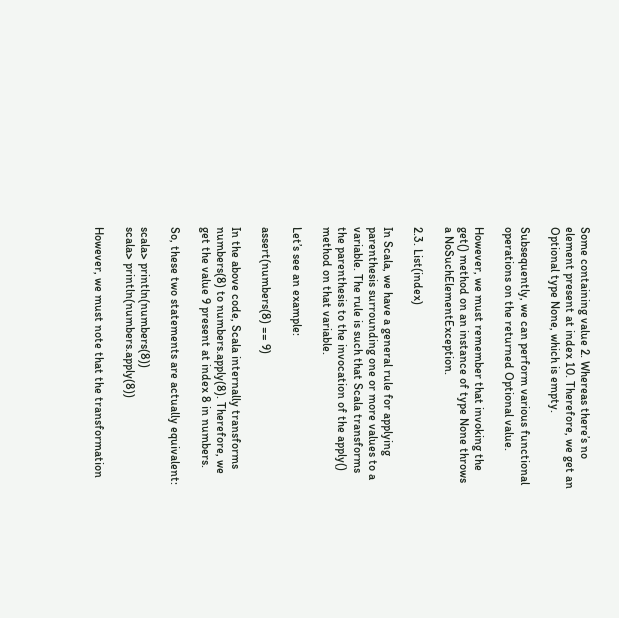Some containing value 2. Whereas there’s no element present at index 10. Therefore, we get an Optional type None, which is empty.

Subsequently, we can perform various functional operations on the returned Optional value.

However, we must remember that invoking the get() method on an instance of type None throws a NoSuchElementException.

2.3. List(index)

In Scala, we have a general rule for applying parenthesis surrounding one or more values to a variable. The rule is such that Scala transforms the parenthesis to the invocation of the apply() method on that variable.

Let’s see an example:

assert(numbers(8) == 9)

In the above code, Scala internally transforms numbers(8) to numbers.apply(8). Therefore, we get the value 9 present at index 8 in numbers.

So, these two statements are actually equivalent:

scala> println(numbers(8))
scala> println(numbers.apply(8))

However, we must note that the transformation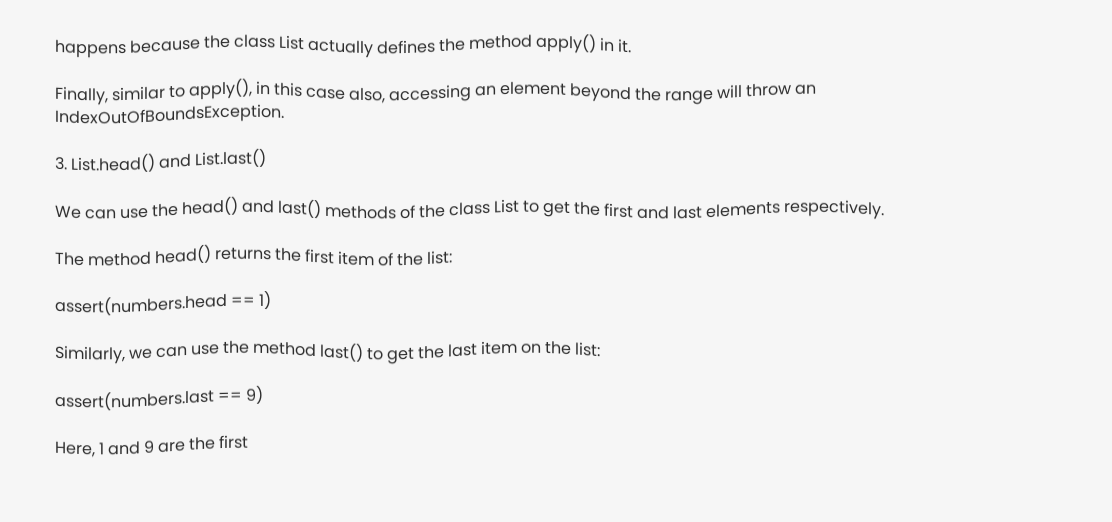happens because the class List actually defines the method apply() in it.

Finally, similar to apply(), in this case also, accessing an element beyond the range will throw an IndexOutOfBoundsException.

3. List.head() and List.last()

We can use the head() and last() methods of the class List to get the first and last elements respectively.

The method head() returns the first item of the list:

assert(numbers.head == 1)

Similarly, we can use the method last() to get the last item on the list:

assert(numbers.last == 9)

Here, 1 and 9 are the first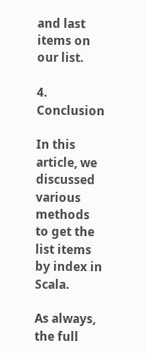and last items on our list.

4. Conclusion

In this article, we discussed various methods to get the list items by index in Scala.

As always, the full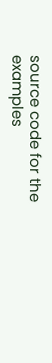source code for the examples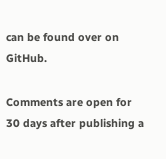can be found over on GitHub.

Comments are open for 30 days after publishing a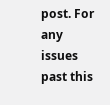post. For any issues past this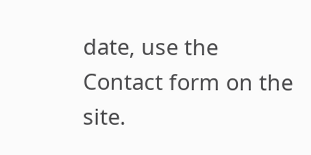date, use the Contact form on the site.